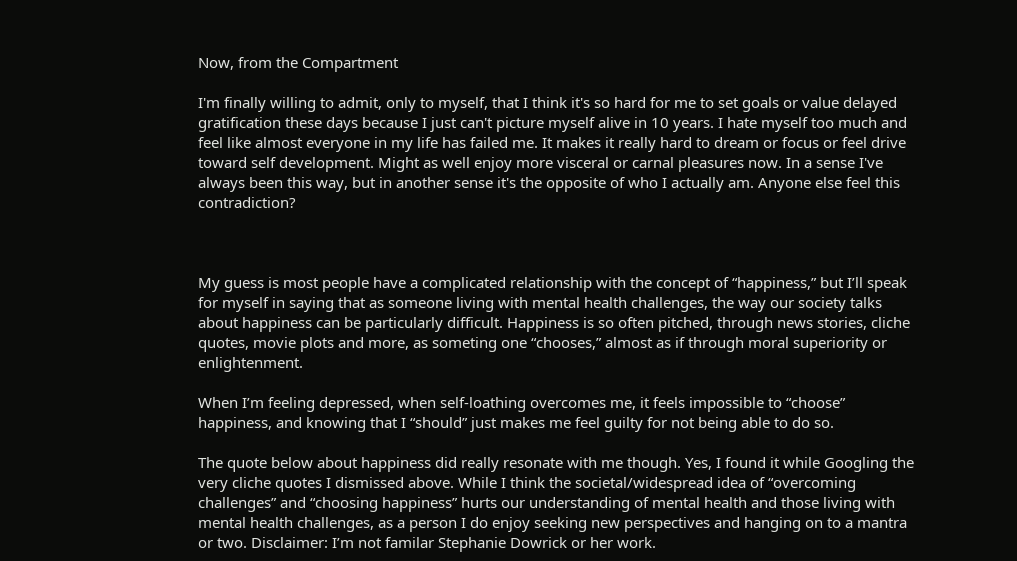Now, from the Compartment

I'm finally willing to admit, only to myself, that I think it's so hard for me to set goals or value delayed gratification these days because I just can't picture myself alive in 10 years. I hate myself too much and feel like almost everyone in my life has failed me. It makes it really hard to dream or focus or feel drive toward self development. Might as well enjoy more visceral or carnal pleasures now. In a sense I've always been this way, but in another sense it's the opposite of who I actually am. Anyone else feel this contradiction?



My guess is most people have a complicated relationship with the concept of “happiness,” but I’ll speak for myself in saying that as someone living with mental health challenges, the way our society talks about happiness can be particularly difficult. Happiness is so often pitched, through news stories, cliche quotes, movie plots and more, as someting one “chooses,” almost as if through moral superiority or enlightenment.

When I’m feeling depressed, when self-loathing overcomes me, it feels impossible to “choose” happiness, and knowing that I “should” just makes me feel guilty for not being able to do so.

The quote below about happiness did really resonate with me though. Yes, I found it while Googling the very cliche quotes I dismissed above. While I think the societal/widespread idea of “overcoming challenges” and “choosing happiness” hurts our understanding of mental health and those living with mental health challenges, as a person I do enjoy seeking new perspectives and hanging on to a mantra or two. Disclaimer: I’m not familar Stephanie Dowrick or her work.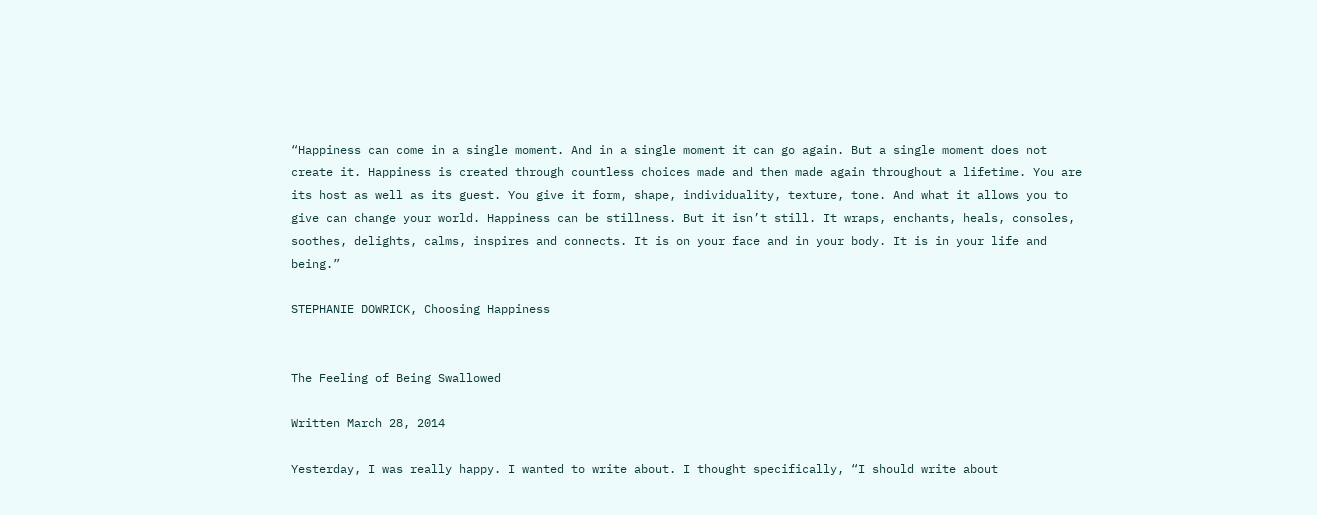“Happiness can come in a single moment. And in a single moment it can go again. But a single moment does not create it. Happiness is created through countless choices made and then made again throughout a lifetime. You are its host as well as its guest. You give it form, shape, individuality, texture, tone. And what it allows you to give can change your world. Happiness can be stillness. But it isn’t still. It wraps, enchants, heals, consoles, soothes, delights, calms, inspires and connects. It is on your face and in your body. It is in your life and being.”

STEPHANIE DOWRICK, Choosing Happiness


The Feeling of Being Swallowed

Written March 28, 2014

Yesterday, I was really happy. I wanted to write about. I thought specifically, “I should write about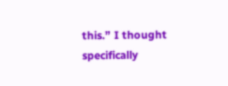this.” I thought specifically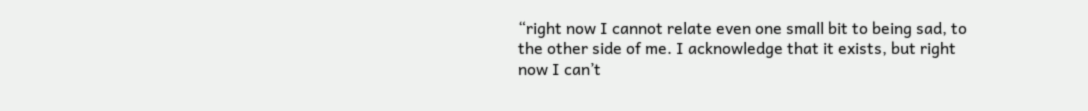“right now I cannot relate even one small bit to being sad, to the other side of me. I acknowledge that it exists, but right now I can’t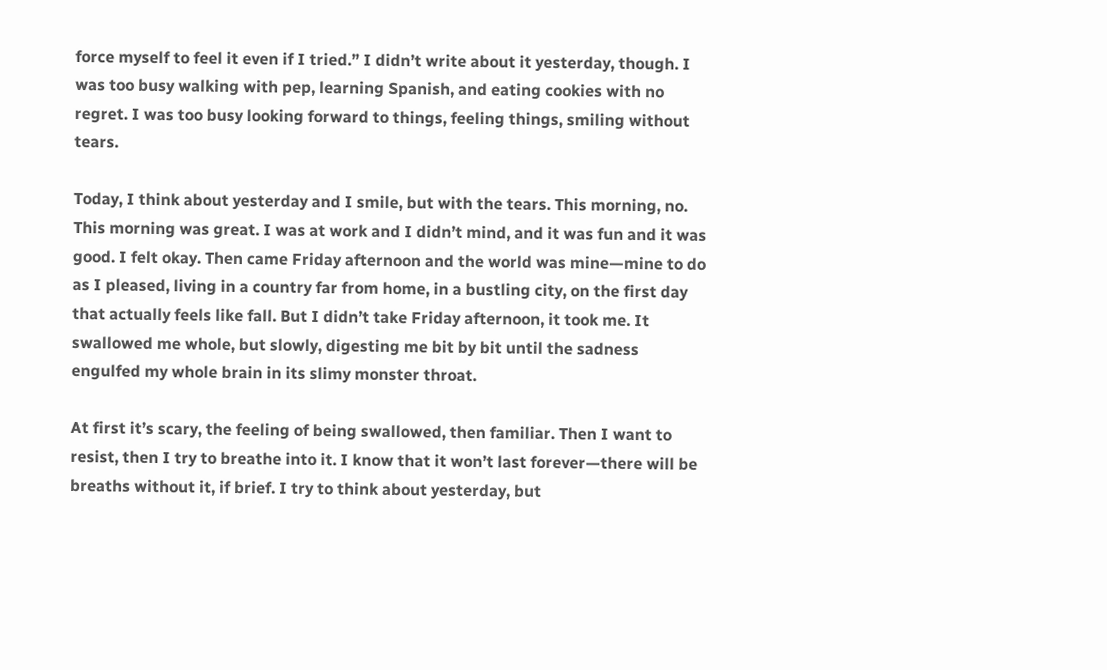force myself to feel it even if I tried.” I didn’t write about it yesterday, though. I was too busy walking with pep, learning Spanish, and eating cookies with no regret. I was too busy looking forward to things, feeling things, smiling without tears.

Today, I think about yesterday and I smile, but with the tears. This morning, no. This morning was great. I was at work and I didn’t mind, and it was fun and it was good. I felt okay. Then came Friday afternoon and the world was mine—mine to do as I pleased, living in a country far from home, in a bustling city, on the first day that actually feels like fall. But I didn’t take Friday afternoon, it took me. It swallowed me whole, but slowly, digesting me bit by bit until the sadness engulfed my whole brain in its slimy monster throat.

At first it’s scary, the feeling of being swallowed, then familiar. Then I want to resist, then I try to breathe into it. I know that it won’t last forever—there will be breaths without it, if brief. I try to think about yesterday, but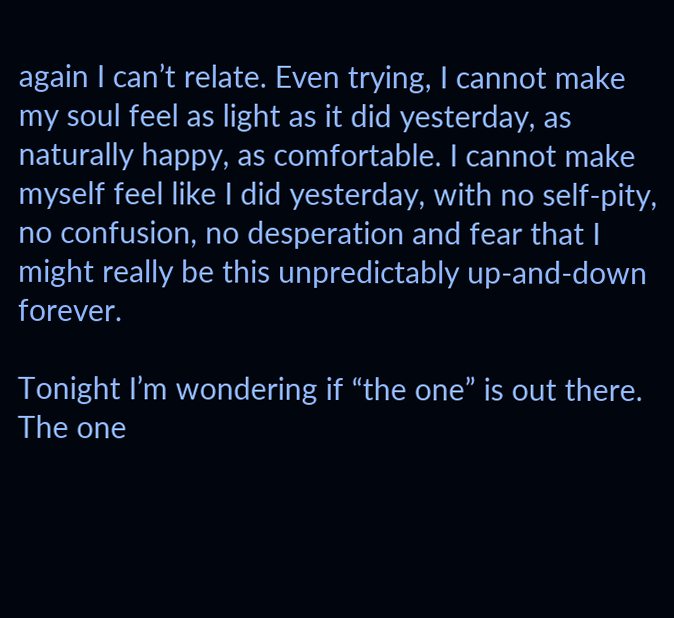again I can’t relate. Even trying, I cannot make my soul feel as light as it did yesterday, as naturally happy, as comfortable. I cannot make myself feel like I did yesterday, with no self-pity, no confusion, no desperation and fear that I might really be this unpredictably up-and-down forever.

Tonight I’m wondering if “the one” is out there. The one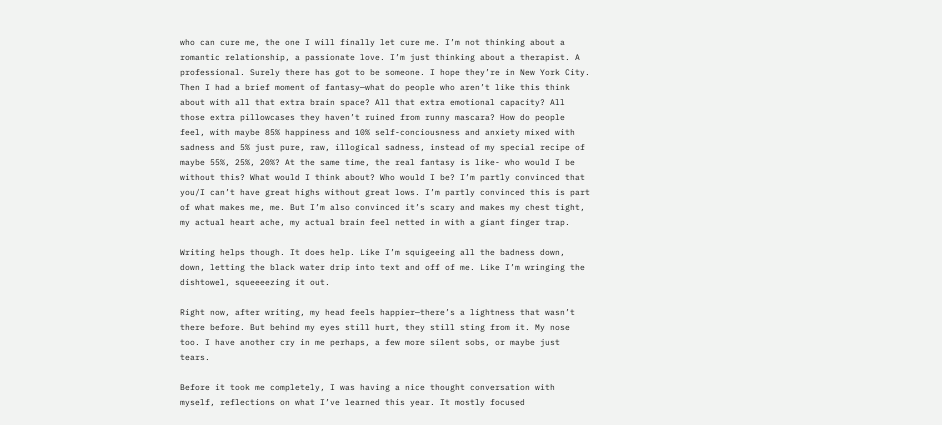who can cure me, the one I will finally let cure me. I’m not thinking about a romantic relationship, a passionate love. I’m just thinking about a therapist. A professional. Surely there has got to be someone. I hope they’re in New York City. Then I had a brief moment of fantasy—what do people who aren’t like this think about with all that extra brain space? All that extra emotional capacity? All those extra pillowcases they haven’t ruined from runny mascara? How do people feel, with maybe 85% happiness and 10% self-conciousness and anxiety mixed with sadness and 5% just pure, raw, illogical sadness, instead of my special recipe of maybe 55%, 25%, 20%? At the same time, the real fantasy is like- who would I be without this? What would I think about? Who would I be? I’m partly convinced that you/I can’t have great highs without great lows. I’m partly convinced this is part of what makes me, me. But I’m also convinced it’s scary and makes my chest tight, my actual heart ache, my actual brain feel netted in with a giant finger trap.

Writing helps though. It does help. Like I’m squigeeing all the badness down, down, letting the black water drip into text and off of me. Like I’m wringing the dishtowel, squeeeezing it out.

Right now, after writing, my head feels happier—there’s a lightness that wasn’t there before. But behind my eyes still hurt, they still sting from it. My nose too. I have another cry in me perhaps, a few more silent sobs, or maybe just tears.

Before it took me completely, I was having a nice thought conversation with myself, reflections on what I’ve learned this year. It mostly focused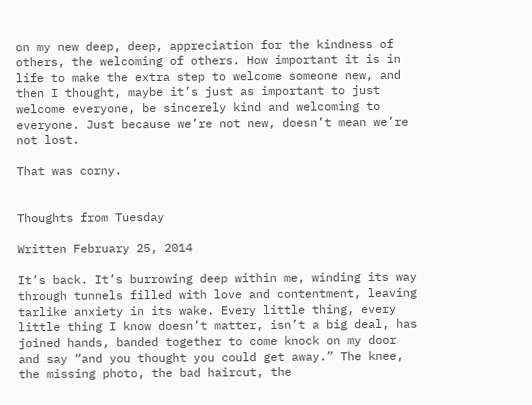on my new deep, deep, appreciation for the kindness of others, the welcoming of others. How important it is in life to make the extra step to welcome someone new, and then I thought, maybe it’s just as important to just welcome everyone, be sincerely kind and welcoming to everyone. Just because we’re not new, doesn’t mean we’re not lost.

That was corny.


Thoughts from Tuesday

Written February 25, 2014

It’s back. It’s burrowing deep within me, winding its way through tunnels filled with love and contentment, leaving tarlike anxiety in its wake. Every little thing, every little thing I know doesn’t matter, isn’t a big deal, has joined hands, banded together to come knock on my door and say “and you thought you could get away.” The knee, the missing photo, the bad haircut, the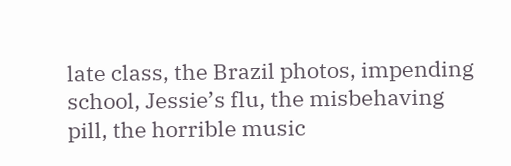late class, the Brazil photos, impending school, Jessie’s flu, the misbehaving pill, the horrible music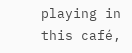playing in this café,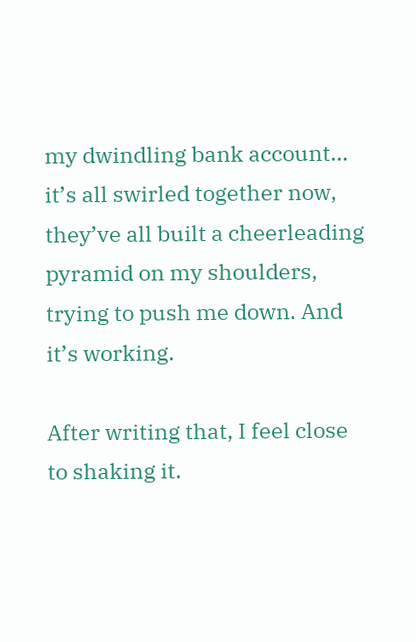my dwindling bank account… it’s all swirled together now, they’ve all built a cheerleading pyramid on my shoulders, trying to push me down. And it’s working.

After writing that, I feel close to shaking it.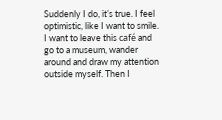Suddenly I do, it’s true. I feel optimistic, like I want to smile. I want to leave this café and go to a museum, wander around and draw my attention outside myself. Then I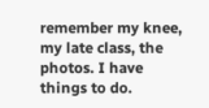remember my knee, my late class, the photos. I have things to do.